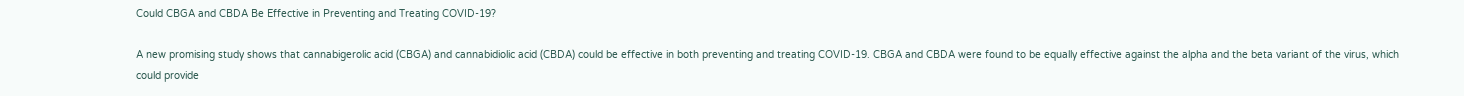Could CBGA and CBDA Be Effective in Preventing and Treating COVID-19?

A new promising study shows that cannabigerolic acid (CBGA) and cannabidiolic acid (CBDA) could be effective in both preventing and treating COVID-19. CBGA and CBDA were found to be equally effective against the alpha and the beta variant of the virus, which could provide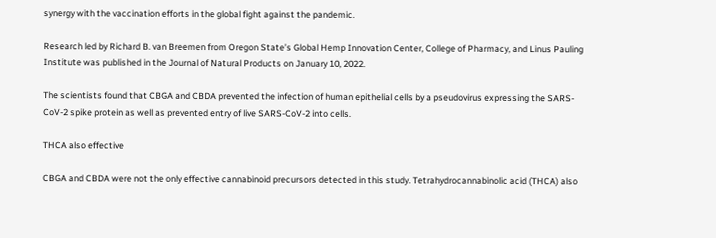synergy with the vaccination efforts in the global fight against the pandemic.

Research led by Richard B. van Breemen from Oregon State’s Global Hemp Innovation Center, College of Pharmacy, and Linus Pauling Institute was published in the Journal of Natural Products on January 10, 2022.

The scientists found that CBGA and CBDA prevented the infection of human epithelial cells by a pseudovirus expressing the SARS-CoV-2 spike protein as well as prevented entry of live SARS-CoV-2 into cells.

THCA also effective

CBGA and CBDA were not the only effective cannabinoid precursors detected in this study. Tetrahydrocannabinolic acid (THCA) also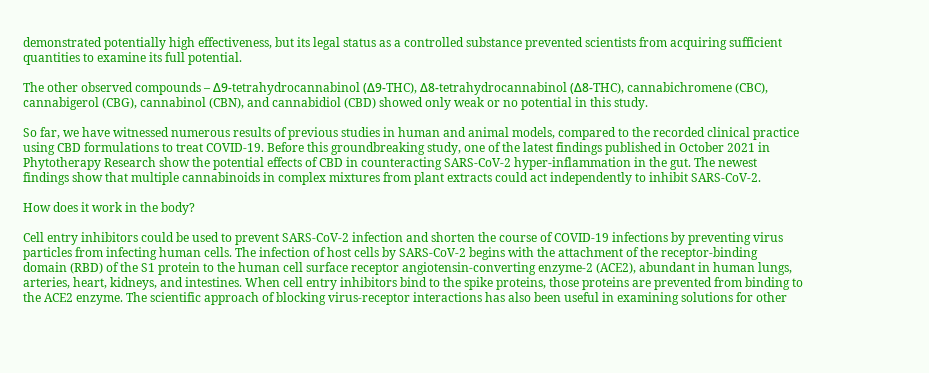demonstrated potentially high effectiveness, but its legal status as a controlled substance prevented scientists from acquiring sufficient quantities to examine its full potential.

The other observed compounds – Δ9-tetrahydrocannabinol (Δ9-THC), Δ8-tetrahydrocannabinol (Δ8-THC), cannabichromene (CBC), cannabigerol (CBG), cannabinol (CBN), and cannabidiol (CBD) showed only weak or no potential in this study.

So far, we have witnessed numerous results of previous studies in human and animal models, compared to the recorded clinical practice using CBD formulations to treat COVID-19. Before this groundbreaking study, one of the latest findings published in October 2021 in Phytotherapy Research show the potential effects of CBD in counteracting SARS-CoV-2 hyper-inflammation in the gut. The newest findings show that multiple cannabinoids in complex mixtures from plant extracts could act independently to inhibit SARS-CoV-2.

How does it work in the body?

Cell entry inhibitors could be used to prevent SARS-CoV-2 infection and shorten the course of COVID-19 infections by preventing virus particles from infecting human cells. The infection of host cells by SARS-CoV-2 begins with the attachment of the receptor-binding domain (RBD) of the S1 protein to the human cell surface receptor angiotensin-converting enzyme-2 (ACE2), abundant in human lungs, arteries, heart, kidneys, and intestines. When cell entry inhibitors bind to the spike proteins, those proteins are prevented from binding to the ACE2 enzyme. The scientific approach of blocking virus-receptor interactions has also been useful in examining solutions for other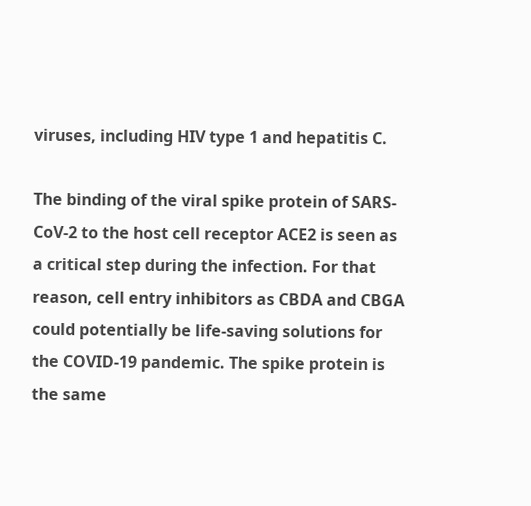viruses, including HIV type 1 and hepatitis C.

The binding of the viral spike protein of SARS-CoV-2 to the host cell receptor ACE2 is seen as a critical step during the infection. For that reason, cell entry inhibitors as CBDA and CBGA could potentially be life-saving solutions for the COVID-19 pandemic. The spike protein is the same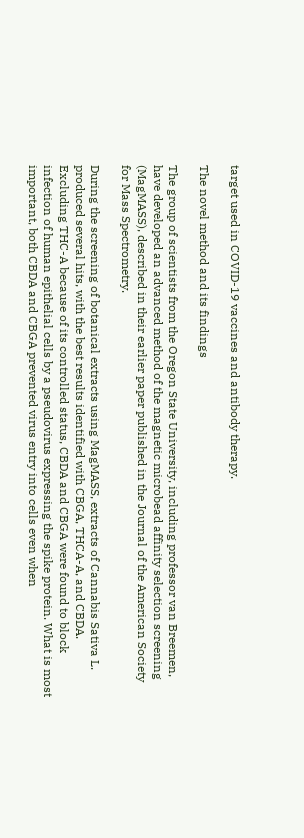target used in COVID-19 vaccines and antibody therapy.

The novel method and its findings

The group of scientists from the Oregon State University, including professor van Breemen, have developed an advanced method of the magnetic microbead affinity selection screening (MagMASS), described in their earlier paper published in the Journal of the American Society for Mass Spectrometry.

During the screening of botanical extracts using MagMASS, extracts of Cannabis Sativa L. produced several hits, with the best results identified with CBGA, THCA-A, and CBDA. Excluding THC-A because of its controlled status, CBDA and CBGA were found to block infection of human epithelial cells by a pseudovirus expressing the spike protein. What is most important, both CBDA and CBGA prevented virus entry into cells even when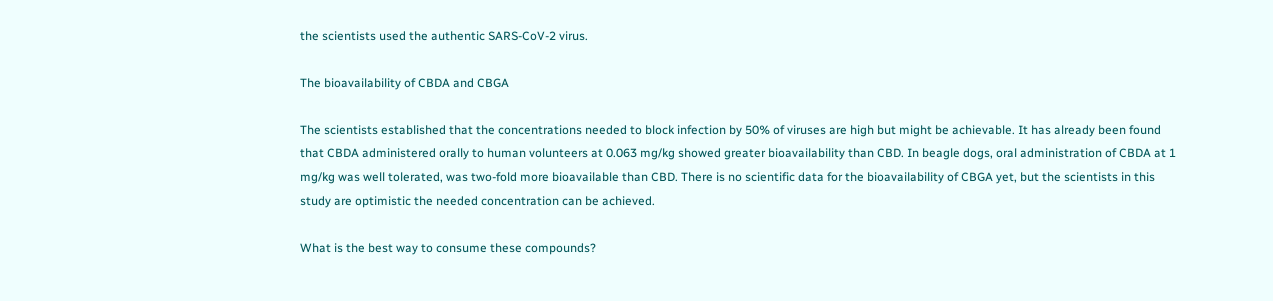the scientists used the authentic SARS-CoV-2 virus.

The bioavailability of CBDA and CBGA

The scientists established that the concentrations needed to block infection by 50% of viruses are high but might be achievable. It has already been found that CBDA administered orally to human volunteers at 0.063 mg/kg showed greater bioavailability than CBD. In beagle dogs, oral administration of CBDA at 1 mg/kg was well tolerated, was two-fold more bioavailable than CBD. There is no scientific data for the bioavailability of CBGA yet, but the scientists in this study are optimistic the needed concentration can be achieved.

What is the best way to consume these compounds?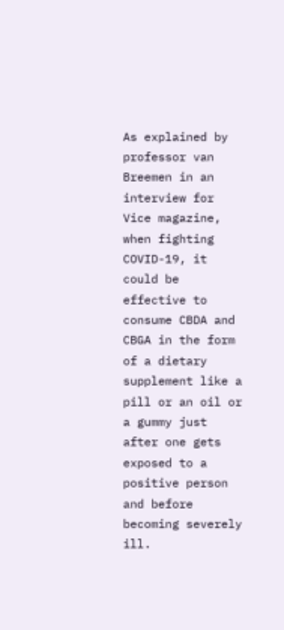As explained by professor van Breemen in an interview for Vice magazine, when fighting COVID-19, it could be effective to consume CBDA and CBGA in the form of a dietary supplement like a pill or an oil or a gummy just after one gets exposed to a positive person and before becoming severely ill.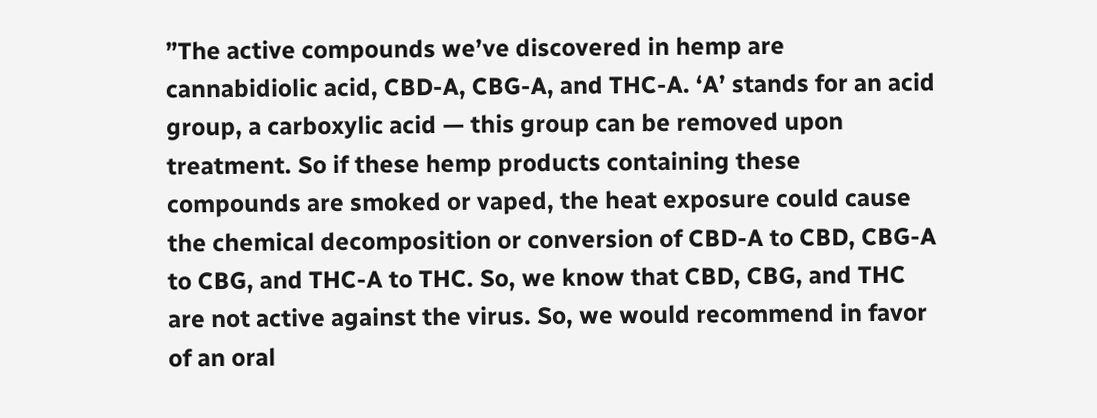”The active compounds we’ve discovered in hemp are cannabidiolic acid, CBD-A, CBG-A, and THC-A. ‘A’ stands for an acid group, a carboxylic acid — this group can be removed upon treatment. So if these hemp products containing these compounds are smoked or vaped, the heat exposure could cause the chemical decomposition or conversion of CBD-A to CBD, CBG-A to CBG, and THC-A to THC. So, we know that CBD, CBG, and THC are not active against the virus. So, we would recommend in favor of an oral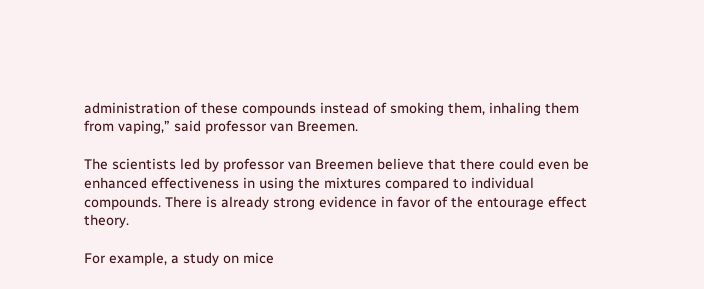administration of these compounds instead of smoking them, inhaling them from vaping,” said professor van Breemen.

The scientists led by professor van Breemen believe that there could even be enhanced effectiveness in using the mixtures compared to individual compounds. There is already strong evidence in favor of the entourage effect theory.

For example, a study on mice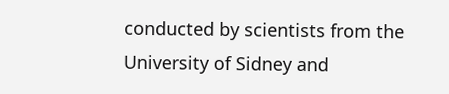conducted by scientists from the University of Sidney and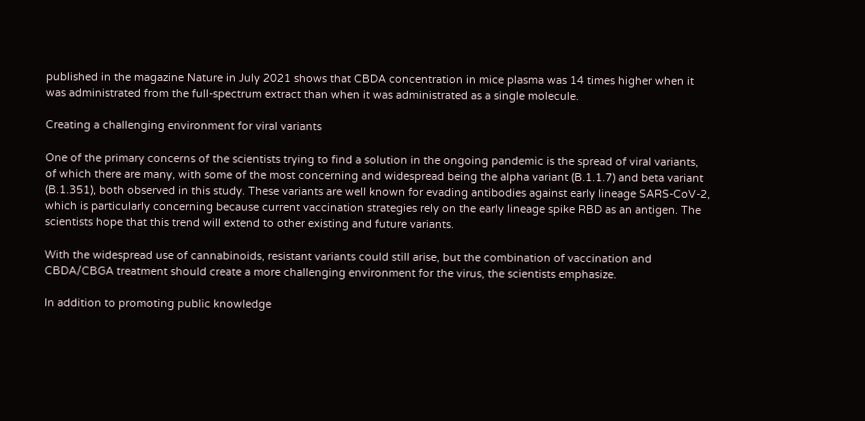published in the magazine Nature in July 2021 shows that CBDA concentration in mice plasma was 14 times higher when it was administrated from the full-spectrum extract than when it was administrated as a single molecule.

Creating a challenging environment for viral variants

One of the primary concerns of the scientists trying to find a solution in the ongoing pandemic is the spread of viral variants, of which there are many, with some of the most concerning and widespread being the alpha variant (B.1.1.7) and beta variant (B.1.351), both observed in this study. These variants are well known for evading antibodies against early lineage SARS-CoV-2, which is particularly concerning because current vaccination strategies rely on the early lineage spike RBD as an antigen. The scientists hope that this trend will extend to other existing and future variants.

With the widespread use of cannabinoids, resistant variants could still arise, but the combination of vaccination and CBDA/CBGA treatment should create a more challenging environment for the virus, the scientists emphasize.

In addition to promoting public knowledge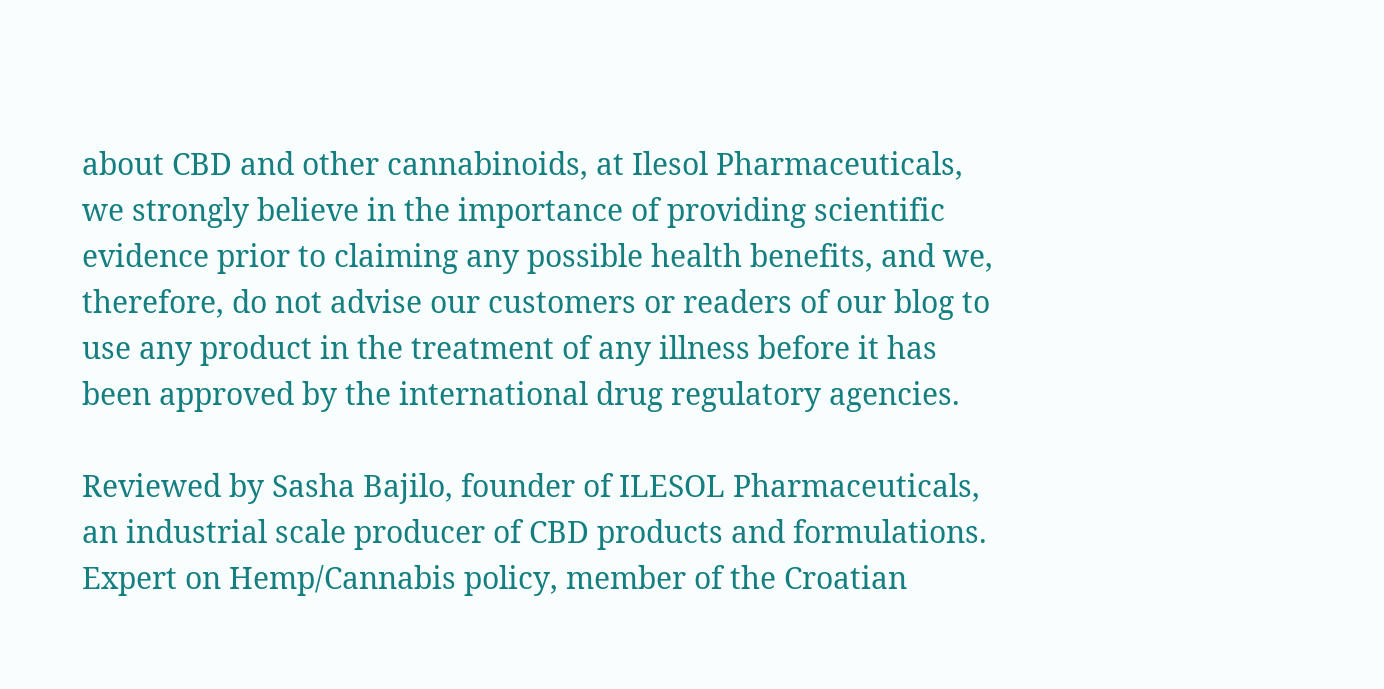about CBD and other cannabinoids, at Ilesol Pharmaceuticals, we strongly believe in the importance of providing scientific evidence prior to claiming any possible health benefits, and we, therefore, do not advise our customers or readers of our blog to use any product in the treatment of any illness before it has been approved by the international drug regulatory agencies.

Reviewed by Sasha Bajilo, founder of ILESOL Pharmaceuticals, an industrial scale producer of CBD products and formulations. Expert on Hemp/Cannabis policy, member of the Croatian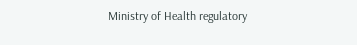Ministry of Health regulatory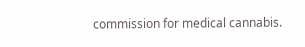commission for medical cannabis.